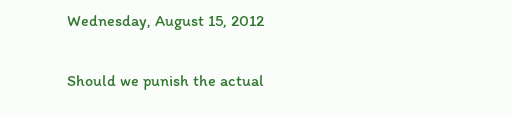Wednesday, August 15, 2012

Should we punish the actual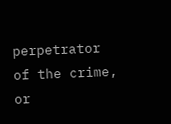perpetrator of the crime, or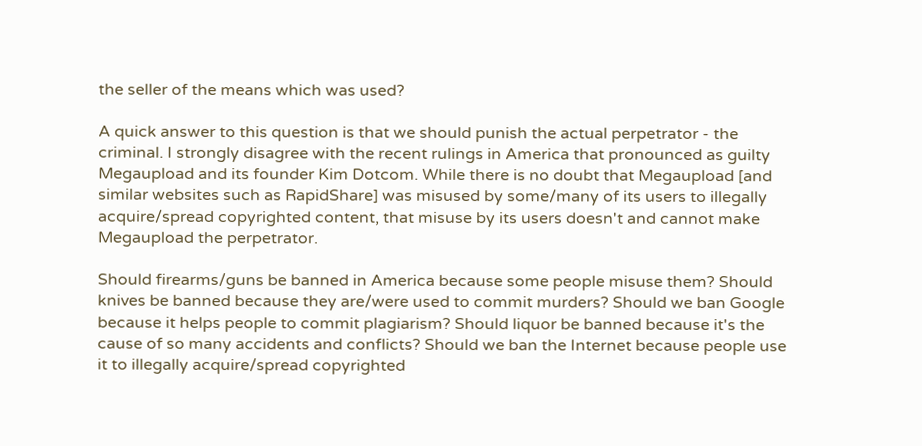the seller of the means which was used?

A quick answer to this question is that we should punish the actual perpetrator - the criminal. I strongly disagree with the recent rulings in America that pronounced as guilty Megaupload and its founder Kim Dotcom. While there is no doubt that Megaupload [and similar websites such as RapidShare] was misused by some/many of its users to illegally acquire/spread copyrighted content, that misuse by its users doesn't and cannot make Megaupload the perpetrator.

Should firearms/guns be banned in America because some people misuse them? Should knives be banned because they are/were used to commit murders? Should we ban Google because it helps people to commit plagiarism? Should liquor be banned because it's the cause of so many accidents and conflicts? Should we ban the Internet because people use it to illegally acquire/spread copyrighted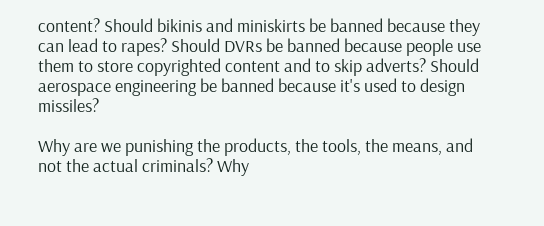content? Should bikinis and miniskirts be banned because they can lead to rapes? Should DVRs be banned because people use them to store copyrighted content and to skip adverts? Should aerospace engineering be banned because it's used to design missiles?

Why are we punishing the products, the tools, the means, and not the actual criminals? Why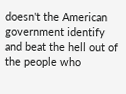doesn't the American government identify and beat the hell out of the people who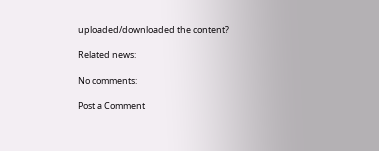uploaded/downloaded the content?

Related news:

No comments:

Post a Comment